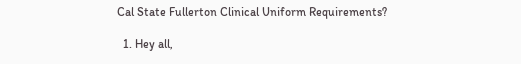Cal State Fullerton Clinical Uniform Requirements?

  1. Hey all,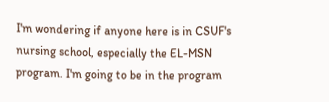I'm wondering if anyone here is in CSUF's nursing school, especially the EL-MSN program. I'm going to be in the program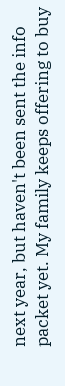next year, but haven't been sent the info packet yet. My family keeps offering to buy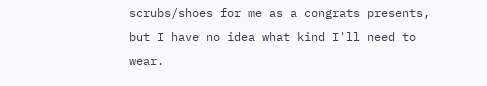scrubs/shoes for me as a congrats presents, but I have no idea what kind I'll need to wear.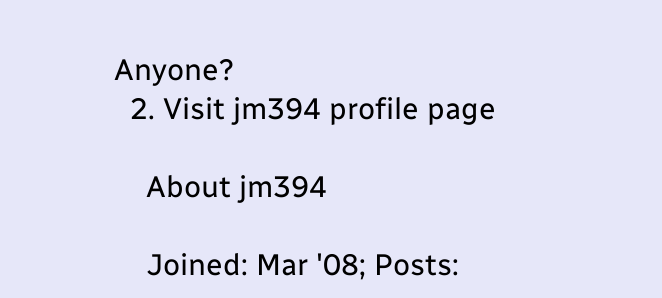Anyone?
  2. Visit jm394 profile page

    About jm394

    Joined: Mar '08; Posts: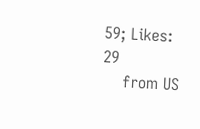59; Likes: 29
    from US